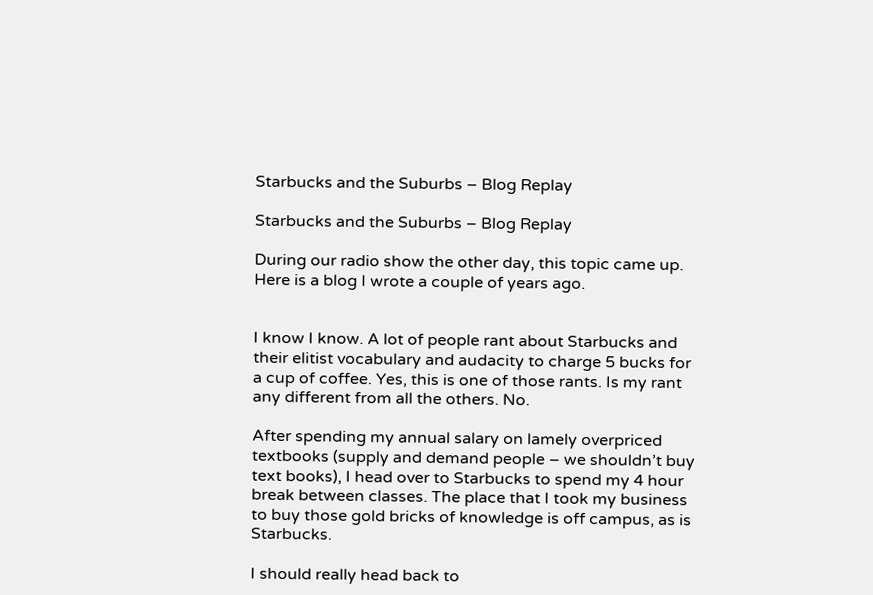Starbucks and the Suburbs – Blog Replay

Starbucks and the Suburbs – Blog Replay

During our radio show the other day, this topic came up. Here is a blog I wrote a couple of years ago.


I know I know. A lot of people rant about Starbucks and their elitist vocabulary and audacity to charge 5 bucks for a cup of coffee. Yes, this is one of those rants. Is my rant any different from all the others. No.

After spending my annual salary on lamely overpriced textbooks (supply and demand people – we shouldn’t buy text books), I head over to Starbucks to spend my 4 hour break between classes. The place that I took my business to buy those gold bricks of knowledge is off campus, as is Starbucks.

I should really head back to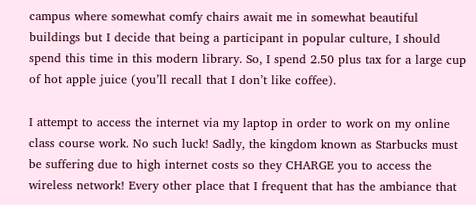campus where somewhat comfy chairs await me in somewhat beautiful buildings but I decide that being a participant in popular culture, I should spend this time in this modern library. So, I spend 2.50 plus tax for a large cup of hot apple juice (you’ll recall that I don’t like coffee).

I attempt to access the internet via my laptop in order to work on my online class course work. No such luck! Sadly, the kingdom known as Starbucks must be suffering due to high internet costs so they CHARGE you to access the wireless network! Every other place that I frequent that has the ambiance that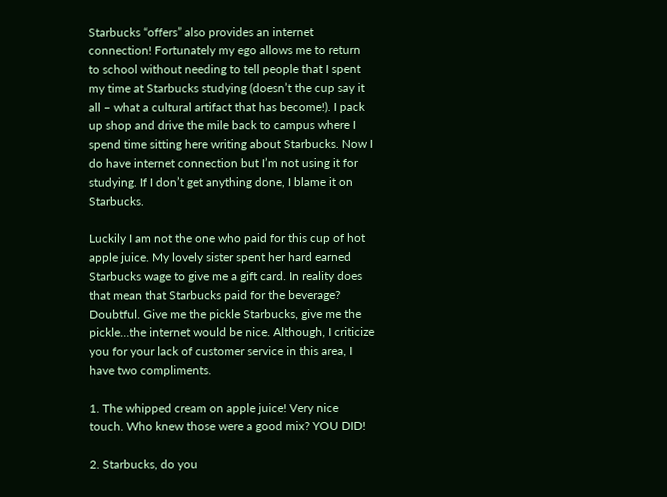Starbucks “offers” also provides an internet connection! Fortunately my ego allows me to return to school without needing to tell people that I spent my time at Starbucks studying (doesn’t the cup say it all – what a cultural artifact that has become!). I pack up shop and drive the mile back to campus where I spend time sitting here writing about Starbucks. Now I do have internet connection but I’m not using it for studying. If I don’t get anything done, I blame it on Starbucks.

Luckily I am not the one who paid for this cup of hot apple juice. My lovely sister spent her hard earned Starbucks wage to give me a gift card. In reality does that mean that Starbucks paid for the beverage? Doubtful. Give me the pickle Starbucks, give me the pickle…the internet would be nice. Although, I criticize you for your lack of customer service in this area, I have two compliments.

1. The whipped cream on apple juice! Very nice touch. Who knew those were a good mix? YOU DID!

2. Starbucks, do you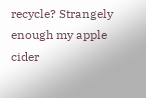recycle? Strangely enough my apple cider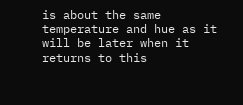is about the same temperature and hue as it will be later when it returns to this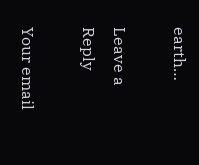earth…

Leave a Reply

Your email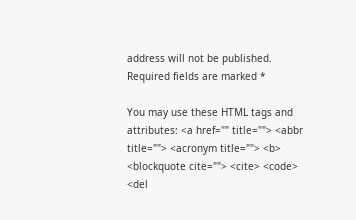address will not be published. Required fields are marked *

You may use these HTML tags and attributes: <a href="" title=""> <abbr title=""> <acronym title=""> <b> <blockquote cite=""> <cite> <code> <del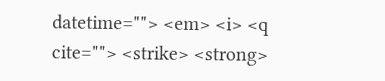datetime=""> <em> <i> <q cite=""> <strike> <strong>